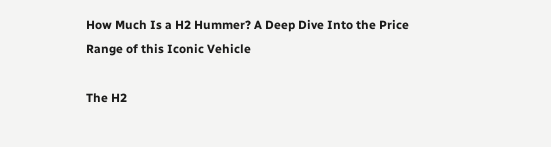How Much Is a H2 Hummer? A Deep Dive Into the Price Range of this Iconic Vehicle

The H2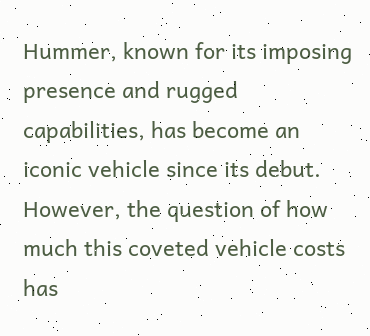Hummer, known for its imposing presence and rugged capabilities, has become an iconic vehicle since its debut. However, the question of how much this coveted vehicle costs has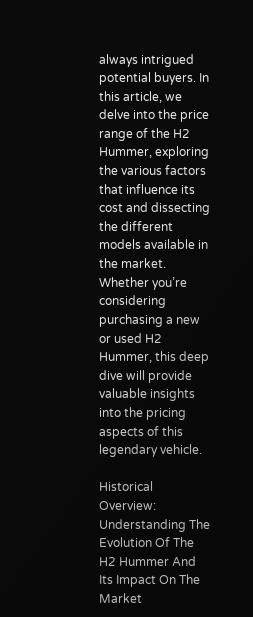always intrigued potential buyers. In this article, we delve into the price range of the H2 Hummer, exploring the various factors that influence its cost and dissecting the different models available in the market. Whether you’re considering purchasing a new or used H2 Hummer, this deep dive will provide valuable insights into the pricing aspects of this legendary vehicle.

Historical Overview: Understanding The Evolution Of The H2 Hummer And Its Impact On The Market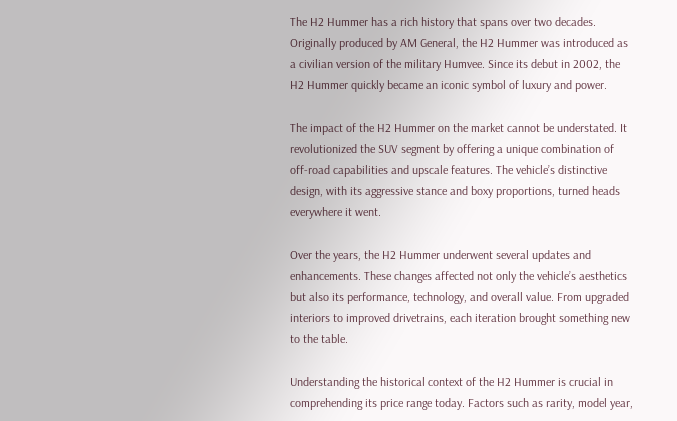The H2 Hummer has a rich history that spans over two decades. Originally produced by AM General, the H2 Hummer was introduced as a civilian version of the military Humvee. Since its debut in 2002, the H2 Hummer quickly became an iconic symbol of luxury and power.

The impact of the H2 Hummer on the market cannot be understated. It revolutionized the SUV segment by offering a unique combination of off-road capabilities and upscale features. The vehicle’s distinctive design, with its aggressive stance and boxy proportions, turned heads everywhere it went.

Over the years, the H2 Hummer underwent several updates and enhancements. These changes affected not only the vehicle’s aesthetics but also its performance, technology, and overall value. From upgraded interiors to improved drivetrains, each iteration brought something new to the table.

Understanding the historical context of the H2 Hummer is crucial in comprehending its price range today. Factors such as rarity, model year,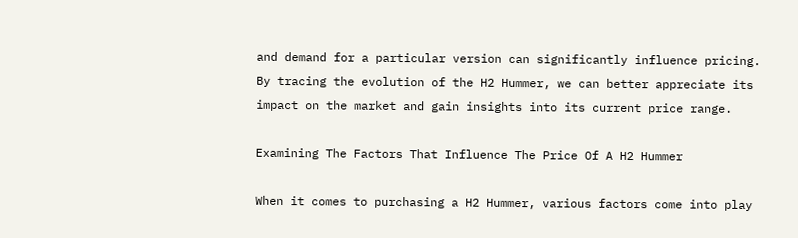and demand for a particular version can significantly influence pricing. By tracing the evolution of the H2 Hummer, we can better appreciate its impact on the market and gain insights into its current price range.

Examining The Factors That Influence The Price Of A H2 Hummer

When it comes to purchasing a H2 Hummer, various factors come into play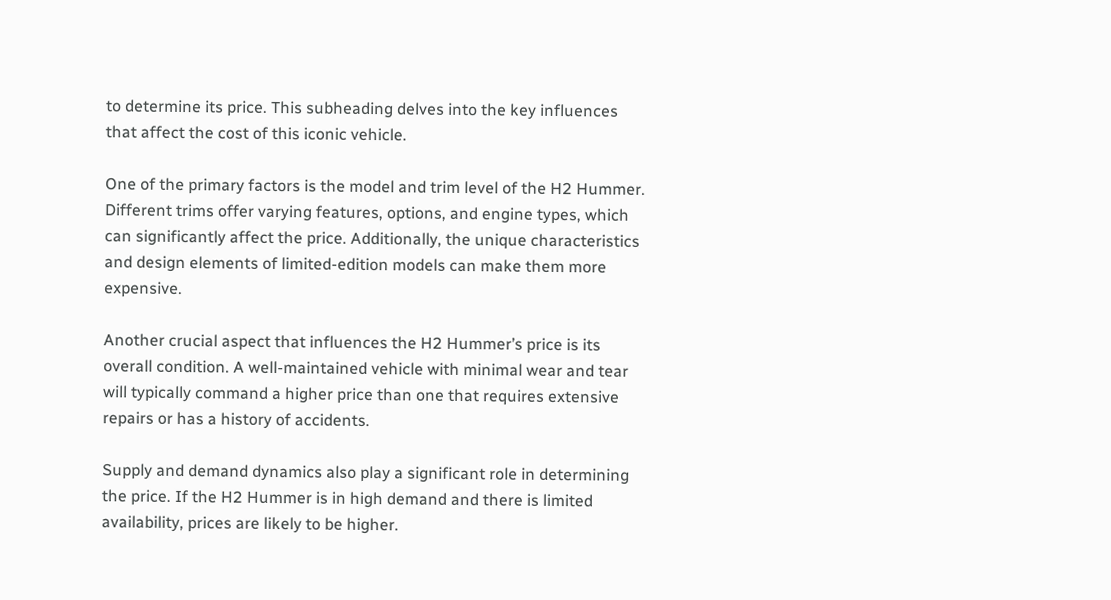to determine its price. This subheading delves into the key influences that affect the cost of this iconic vehicle.

One of the primary factors is the model and trim level of the H2 Hummer. Different trims offer varying features, options, and engine types, which can significantly affect the price. Additionally, the unique characteristics and design elements of limited-edition models can make them more expensive.

Another crucial aspect that influences the H2 Hummer’s price is its overall condition. A well-maintained vehicle with minimal wear and tear will typically command a higher price than one that requires extensive repairs or has a history of accidents.

Supply and demand dynamics also play a significant role in determining the price. If the H2 Hummer is in high demand and there is limited availability, prices are likely to be higher.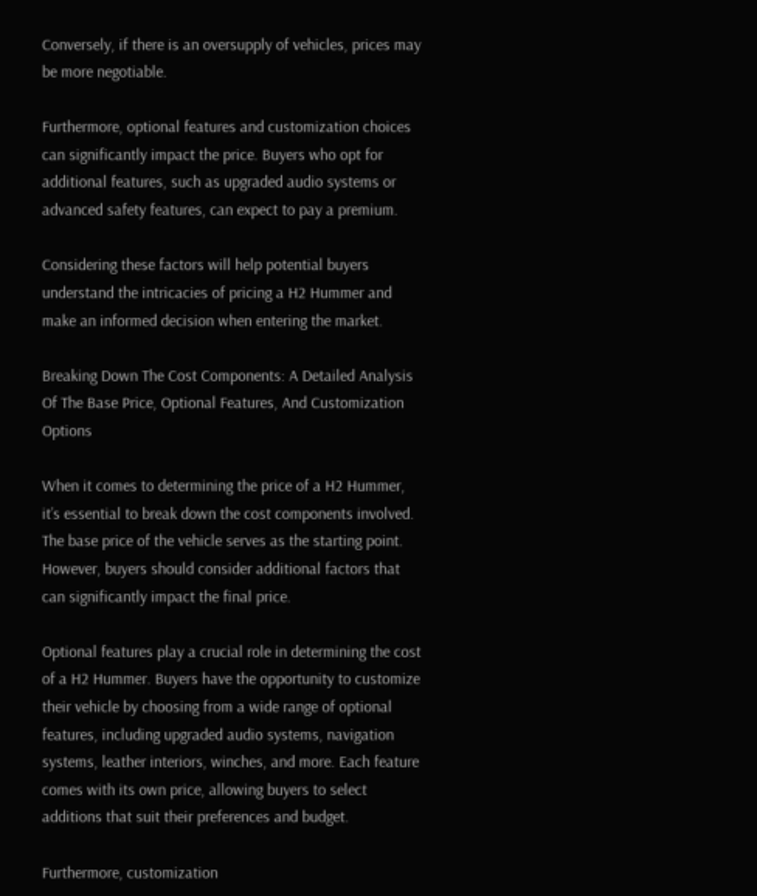Conversely, if there is an oversupply of vehicles, prices may be more negotiable.

Furthermore, optional features and customization choices can significantly impact the price. Buyers who opt for additional features, such as upgraded audio systems or advanced safety features, can expect to pay a premium.

Considering these factors will help potential buyers understand the intricacies of pricing a H2 Hummer and make an informed decision when entering the market.

Breaking Down The Cost Components: A Detailed Analysis Of The Base Price, Optional Features, And Customization Options

When it comes to determining the price of a H2 Hummer, it’s essential to break down the cost components involved. The base price of the vehicle serves as the starting point. However, buyers should consider additional factors that can significantly impact the final price.

Optional features play a crucial role in determining the cost of a H2 Hummer. Buyers have the opportunity to customize their vehicle by choosing from a wide range of optional features, including upgraded audio systems, navigation systems, leather interiors, winches, and more. Each feature comes with its own price, allowing buyers to select additions that suit their preferences and budget.

Furthermore, customization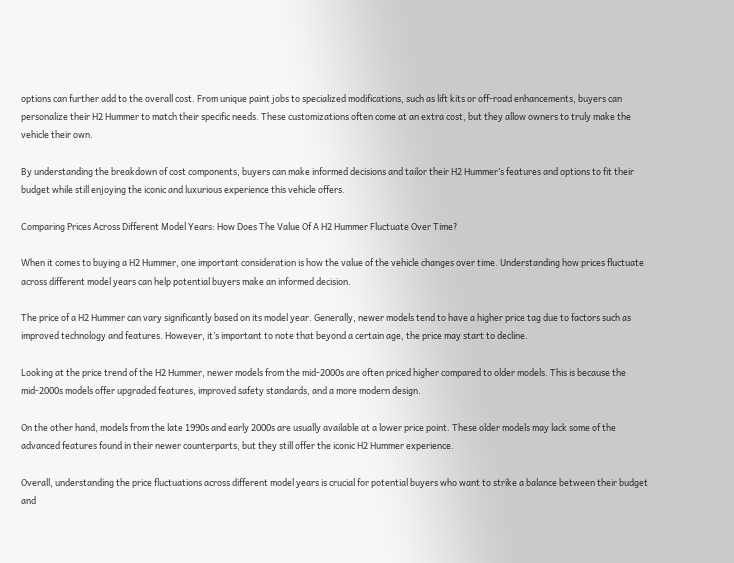options can further add to the overall cost. From unique paint jobs to specialized modifications, such as lift kits or off-road enhancements, buyers can personalize their H2 Hummer to match their specific needs. These customizations often come at an extra cost, but they allow owners to truly make the vehicle their own.

By understanding the breakdown of cost components, buyers can make informed decisions and tailor their H2 Hummer’s features and options to fit their budget while still enjoying the iconic and luxurious experience this vehicle offers.

Comparing Prices Across Different Model Years: How Does The Value Of A H2 Hummer Fluctuate Over Time?

When it comes to buying a H2 Hummer, one important consideration is how the value of the vehicle changes over time. Understanding how prices fluctuate across different model years can help potential buyers make an informed decision.

The price of a H2 Hummer can vary significantly based on its model year. Generally, newer models tend to have a higher price tag due to factors such as improved technology and features. However, it’s important to note that beyond a certain age, the price may start to decline.

Looking at the price trend of the H2 Hummer, newer models from the mid-2000s are often priced higher compared to older models. This is because the mid-2000s models offer upgraded features, improved safety standards, and a more modern design.

On the other hand, models from the late 1990s and early 2000s are usually available at a lower price point. These older models may lack some of the advanced features found in their newer counterparts, but they still offer the iconic H2 Hummer experience.

Overall, understanding the price fluctuations across different model years is crucial for potential buyers who want to strike a balance between their budget and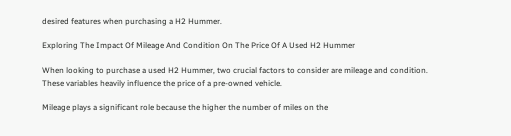desired features when purchasing a H2 Hummer.

Exploring The Impact Of Mileage And Condition On The Price Of A Used H2 Hummer

When looking to purchase a used H2 Hummer, two crucial factors to consider are mileage and condition. These variables heavily influence the price of a pre-owned vehicle.

Mileage plays a significant role because the higher the number of miles on the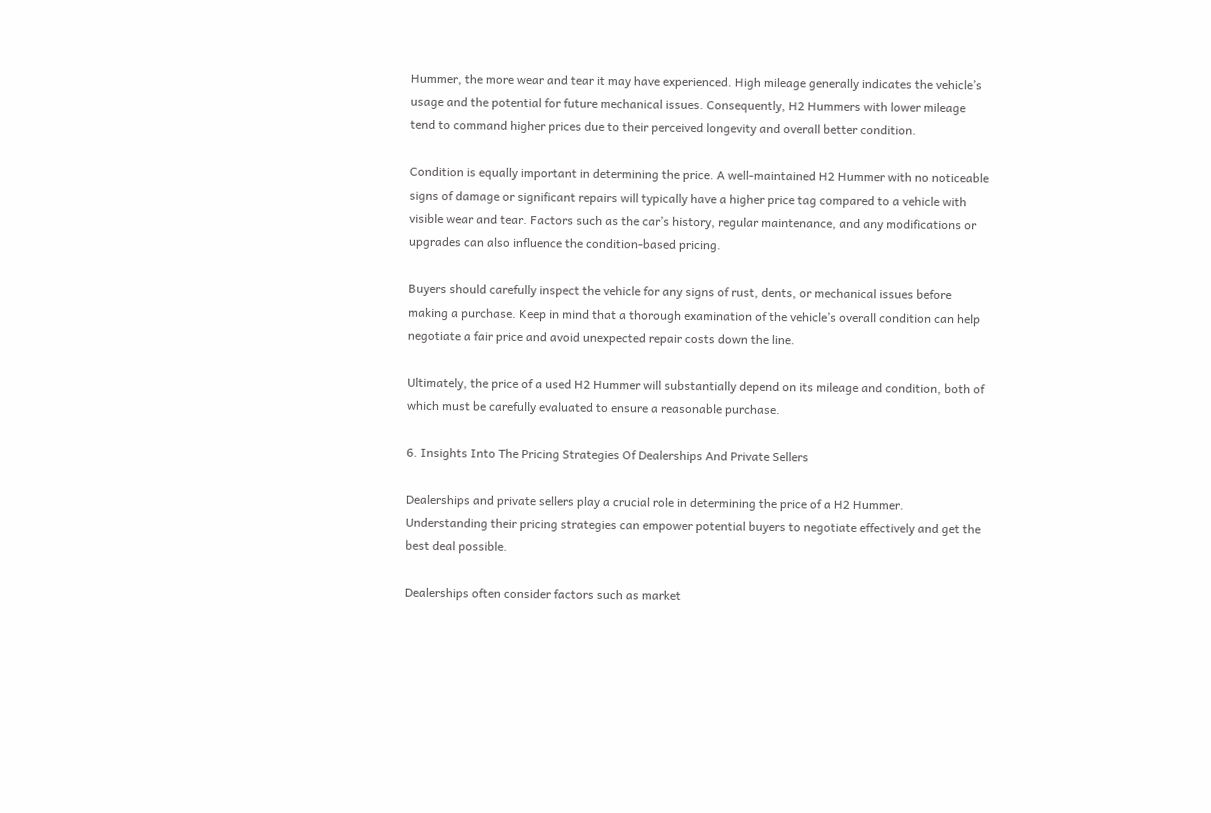Hummer, the more wear and tear it may have experienced. High mileage generally indicates the vehicle’s usage and the potential for future mechanical issues. Consequently, H2 Hummers with lower mileage tend to command higher prices due to their perceived longevity and overall better condition.

Condition is equally important in determining the price. A well-maintained H2 Hummer with no noticeable signs of damage or significant repairs will typically have a higher price tag compared to a vehicle with visible wear and tear. Factors such as the car’s history, regular maintenance, and any modifications or upgrades can also influence the condition-based pricing.

Buyers should carefully inspect the vehicle for any signs of rust, dents, or mechanical issues before making a purchase. Keep in mind that a thorough examination of the vehicle’s overall condition can help negotiate a fair price and avoid unexpected repair costs down the line.

Ultimately, the price of a used H2 Hummer will substantially depend on its mileage and condition, both of which must be carefully evaluated to ensure a reasonable purchase.

6. Insights Into The Pricing Strategies Of Dealerships And Private Sellers

Dealerships and private sellers play a crucial role in determining the price of a H2 Hummer. Understanding their pricing strategies can empower potential buyers to negotiate effectively and get the best deal possible.

Dealerships often consider factors such as market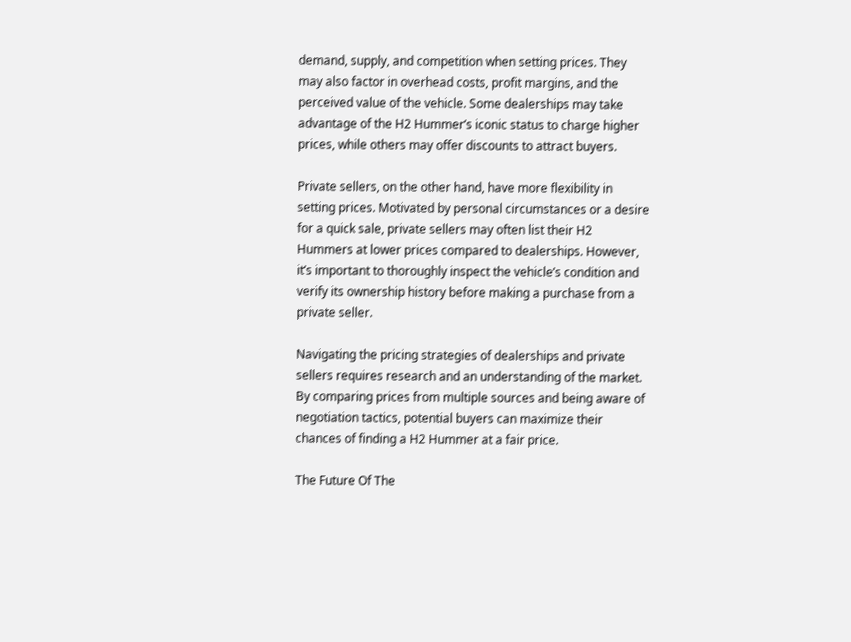demand, supply, and competition when setting prices. They may also factor in overhead costs, profit margins, and the perceived value of the vehicle. Some dealerships may take advantage of the H2 Hummer’s iconic status to charge higher prices, while others may offer discounts to attract buyers.

Private sellers, on the other hand, have more flexibility in setting prices. Motivated by personal circumstances or a desire for a quick sale, private sellers may often list their H2 Hummers at lower prices compared to dealerships. However, it’s important to thoroughly inspect the vehicle’s condition and verify its ownership history before making a purchase from a private seller.

Navigating the pricing strategies of dealerships and private sellers requires research and an understanding of the market. By comparing prices from multiple sources and being aware of negotiation tactics, potential buyers can maximize their chances of finding a H2 Hummer at a fair price.

The Future Of The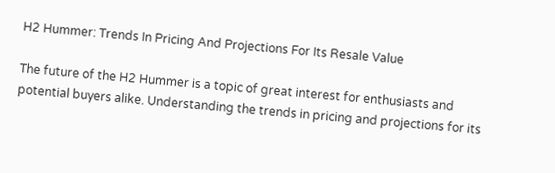H2 Hummer: Trends In Pricing And Projections For Its Resale Value

The future of the H2 Hummer is a topic of great interest for enthusiasts and potential buyers alike. Understanding the trends in pricing and projections for its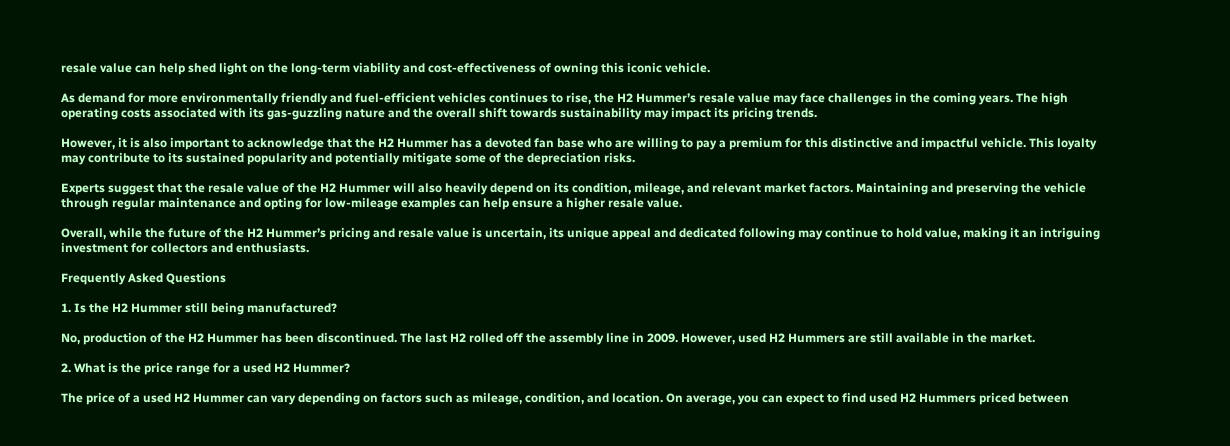resale value can help shed light on the long-term viability and cost-effectiveness of owning this iconic vehicle.

As demand for more environmentally friendly and fuel-efficient vehicles continues to rise, the H2 Hummer’s resale value may face challenges in the coming years. The high operating costs associated with its gas-guzzling nature and the overall shift towards sustainability may impact its pricing trends.

However, it is also important to acknowledge that the H2 Hummer has a devoted fan base who are willing to pay a premium for this distinctive and impactful vehicle. This loyalty may contribute to its sustained popularity and potentially mitigate some of the depreciation risks.

Experts suggest that the resale value of the H2 Hummer will also heavily depend on its condition, mileage, and relevant market factors. Maintaining and preserving the vehicle through regular maintenance and opting for low-mileage examples can help ensure a higher resale value.

Overall, while the future of the H2 Hummer’s pricing and resale value is uncertain, its unique appeal and dedicated following may continue to hold value, making it an intriguing investment for collectors and enthusiasts.

Frequently Asked Questions

1. Is the H2 Hummer still being manufactured?

No, production of the H2 Hummer has been discontinued. The last H2 rolled off the assembly line in 2009. However, used H2 Hummers are still available in the market.

2. What is the price range for a used H2 Hummer?

The price of a used H2 Hummer can vary depending on factors such as mileage, condition, and location. On average, you can expect to find used H2 Hummers priced between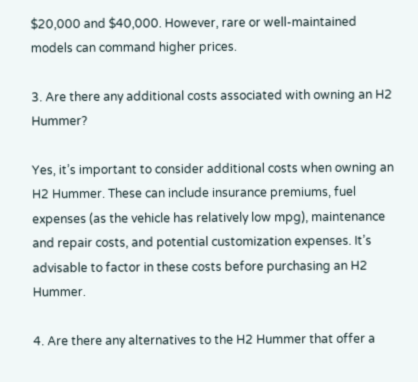$20,000 and $40,000. However, rare or well-maintained models can command higher prices.

3. Are there any additional costs associated with owning an H2 Hummer?

Yes, it’s important to consider additional costs when owning an H2 Hummer. These can include insurance premiums, fuel expenses (as the vehicle has relatively low mpg), maintenance and repair costs, and potential customization expenses. It’s advisable to factor in these costs before purchasing an H2 Hummer.

4. Are there any alternatives to the H2 Hummer that offer a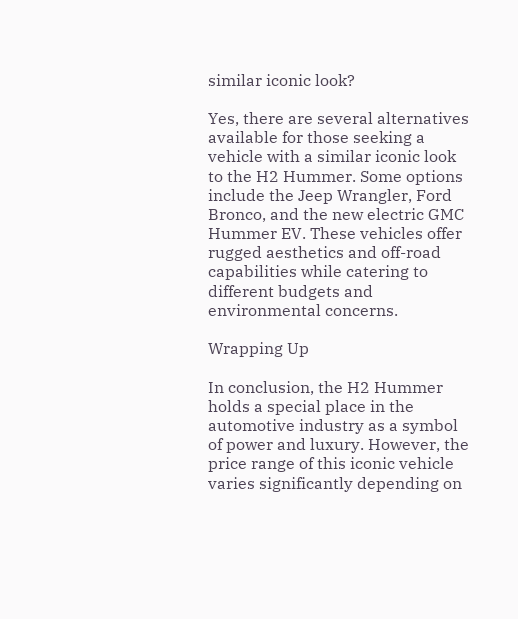similar iconic look?

Yes, there are several alternatives available for those seeking a vehicle with a similar iconic look to the H2 Hummer. Some options include the Jeep Wrangler, Ford Bronco, and the new electric GMC Hummer EV. These vehicles offer rugged aesthetics and off-road capabilities while catering to different budgets and environmental concerns.

Wrapping Up

In conclusion, the H2 Hummer holds a special place in the automotive industry as a symbol of power and luxury. However, the price range of this iconic vehicle varies significantly depending on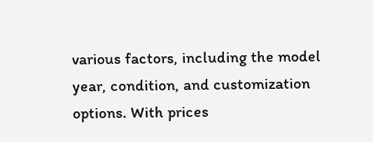various factors, including the model year, condition, and customization options. With prices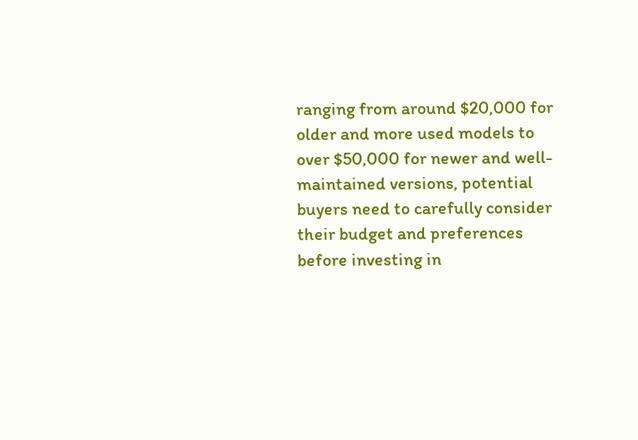ranging from around $20,000 for older and more used models to over $50,000 for newer and well-maintained versions, potential buyers need to carefully consider their budget and preferences before investing in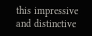this impressive and distinctive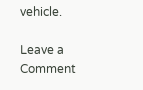vehicle.

Leave a Comment